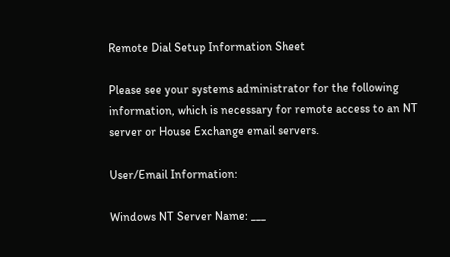Remote Dial Setup Information Sheet

Please see your systems administrator for the following information, which is necessary for remote access to an NT server or House Exchange email servers.

User/Email Information:

Windows NT Server Name: ___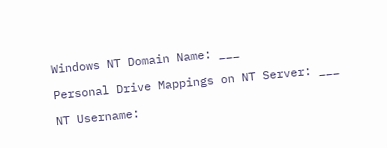Windows NT Domain Name: ___

Personal Drive Mappings on NT Server: ___

NT Username: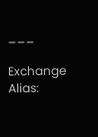___

Exchange Alias: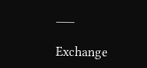___

Exchange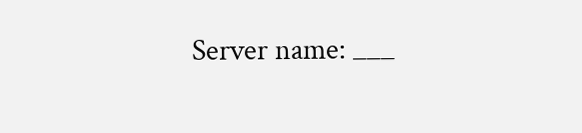Server name: ___